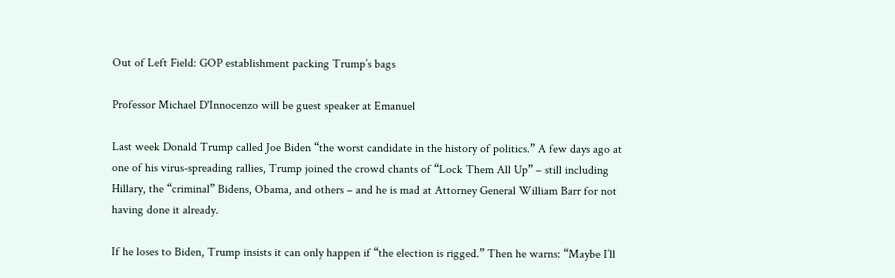Out of Left Field: GOP establishment packing Trump’s bags

Professor Michael D'Innocenzo will be guest speaker at Emanuel

Last week Donald Trump called Joe Biden “the worst candidate in the history of politics.” A few days ago at one of his virus-spreading rallies, Trump joined the crowd chants of “Lock Them All Up” – still including Hillary, the “criminal” Bidens, Obama, and others – and he is mad at Attorney General William Barr for not having done it already.

If he loses to Biden, Trump insists it can only happen if “the election is rigged.” Then he warns: “Maybe I’ll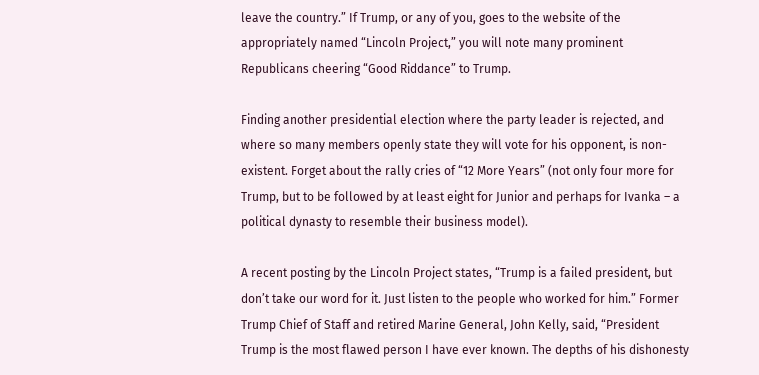leave the country.” If Trump, or any of you, goes to the website of the appropriately named “Lincoln Project,” you will note many prominent Republicans cheering “Good Riddance” to Trump.

Finding another presidential election where the party leader is rejected, and where so many members openly state they will vote for his opponent, is non-existent. Forget about the rally cries of “12 More Years” (not only four more for Trump, but to be followed by at least eight for Junior and perhaps for Ivanka – a political dynasty to resemble their business model).

A recent posting by the Lincoln Project states, “Trump is a failed president, but don’t take our word for it. Just listen to the people who worked for him.” Former Trump Chief of Staff and retired Marine General, John Kelly, said, “President Trump is the most flawed person I have ever known. The depths of his dishonesty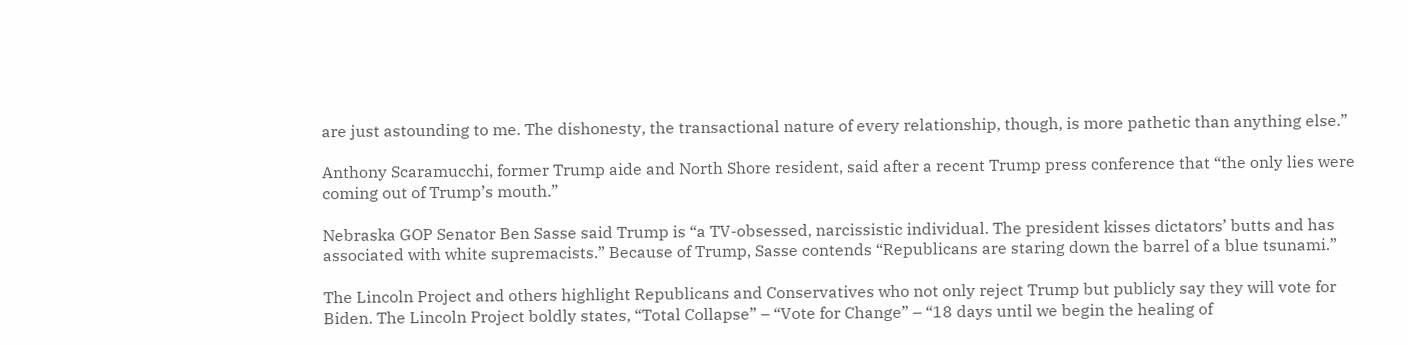are just astounding to me. The dishonesty, the transactional nature of every relationship, though, is more pathetic than anything else.”

Anthony Scaramucchi, former Trump aide and North Shore resident, said after a recent Trump press conference that “the only lies were coming out of Trump’s mouth.”

Nebraska GOP Senator Ben Sasse said Trump is “a TV-obsessed, narcissistic individual. The president kisses dictators’ butts and has associated with white supremacists.” Because of Trump, Sasse contends “Republicans are staring down the barrel of a blue tsunami.”

The Lincoln Project and others highlight Republicans and Conservatives who not only reject Trump but publicly say they will vote for Biden. The Lincoln Project boldly states, “Total Collapse” – “Vote for Change” – “18 days until we begin the healing of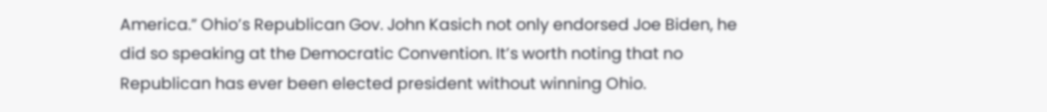America.” Ohio’s Republican Gov. John Kasich not only endorsed Joe Biden, he did so speaking at the Democratic Convention. It’s worth noting that no Republican has ever been elected president without winning Ohio.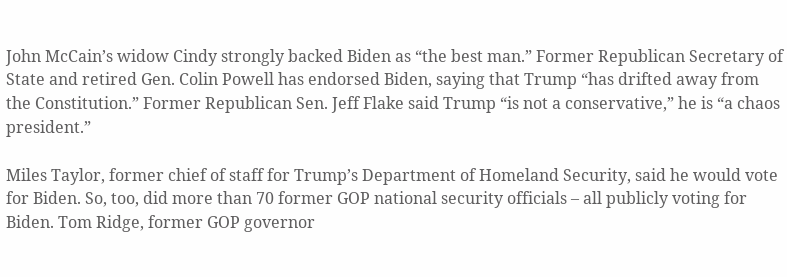John McCain’s widow Cindy strongly backed Biden as “the best man.” Former Republican Secretary of State and retired Gen. Colin Powell has endorsed Biden, saying that Trump “has drifted away from the Constitution.” Former Republican Sen. Jeff Flake said Trump “is not a conservative,” he is “a chaos president.”

Miles Taylor, former chief of staff for Trump’s Department of Homeland Security, said he would vote for Biden. So, too, did more than 70 former GOP national security officials – all publicly voting for Biden. Tom Ridge, former GOP governor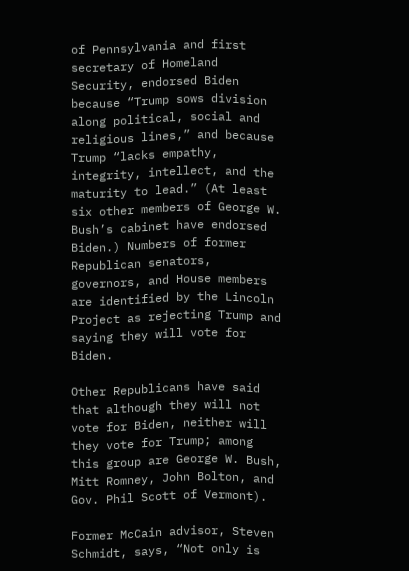of Pennsylvania and first secretary of Homeland Security, endorsed Biden because “Trump sows division along political, social and religious lines,” and because Trump “lacks empathy, integrity, intellect, and the maturity to lead.” (At least six other members of George W. Bush’s cabinet have endorsed Biden.) Numbers of former Republican senators, governors, and House members are identified by the Lincoln Project as rejecting Trump and saying they will vote for Biden.

Other Republicans have said that although they will not vote for Biden, neither will they vote for Trump; among this group are George W. Bush, Mitt Romney, John Bolton, and Gov. Phil Scott of Vermont).

Former McCain advisor, Steven Schmidt, says, “Not only is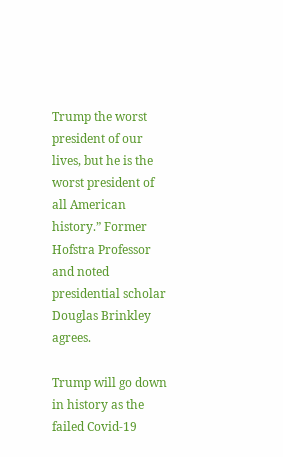Trump the worst president of our lives, but he is the worst president of all American history.” Former Hofstra Professor and noted presidential scholar Douglas Brinkley agrees.

Trump will go down in history as the failed Covid-19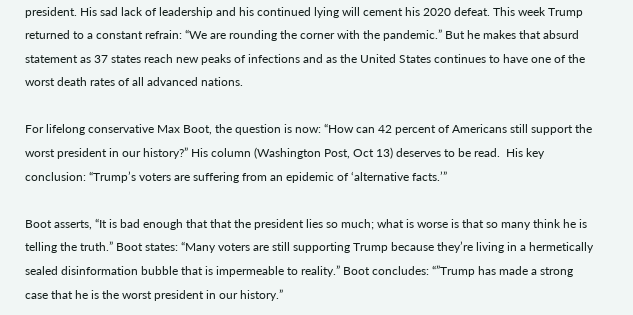president. His sad lack of leadership and his continued lying will cement his 2020 defeat. This week Trump returned to a constant refrain: “We are rounding the corner with the pandemic.” But he makes that absurd statement as 37 states reach new peaks of infections and as the United States continues to have one of the worst death rates of all advanced nations.

For lifelong conservative Max Boot, the question is now: “How can 42 percent of Americans still support the worst president in our history?” His column (Washington Post, Oct 13) deserves to be read.  His key conclusion: “Trump’s voters are suffering from an epidemic of ‘alternative facts.’”

Boot asserts, “It is bad enough that that the president lies so much; what is worse is that so many think he is telling the truth.” Boot states: “Many voters are still supporting Trump because they’re living in a hermetically sealed disinformation bubble that is impermeable to reality.” Boot concludes: “”Trump has made a strong case that he is the worst president in our history.”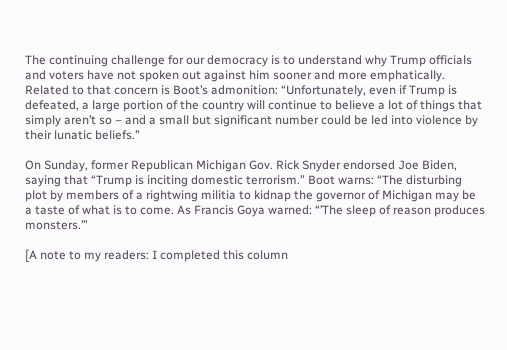The continuing challenge for our democracy is to understand why Trump officials and voters have not spoken out against him sooner and more emphatically. Related to that concern is Boot’s admonition: “Unfortunately, even if Trump is defeated, a large portion of the country will continue to believe a lot of things that simply aren’t so – and a small but significant number could be led into violence by their lunatic beliefs.”

On Sunday, former Republican Michigan Gov. Rick Snyder endorsed Joe Biden, saying that “Trump is inciting domestic terrorism.” Boot warns: “The disturbing plot by members of a rightwing militia to kidnap the governor of Michigan may be a taste of what is to come. As Francis Goya warned: “’The sleep of reason produces monsters.’”

[A note to my readers: I completed this column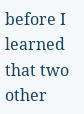before I learned that two other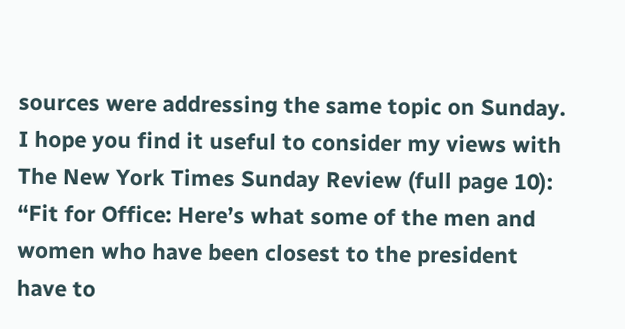sources were addressing the same topic on Sunday. I hope you find it useful to consider my views with The New York Times Sunday Review (full page 10): “Fit for Office: Here’s what some of the men and women who have been closest to the president have to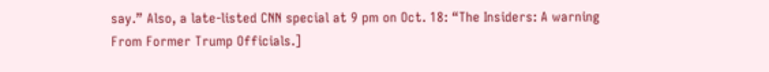say.” Also, a late-listed CNN special at 9 pm on Oct. 18: “The Insiders: A warning From Former Trump Officials.]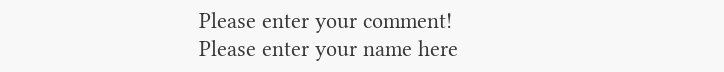Please enter your comment!
Please enter your name here